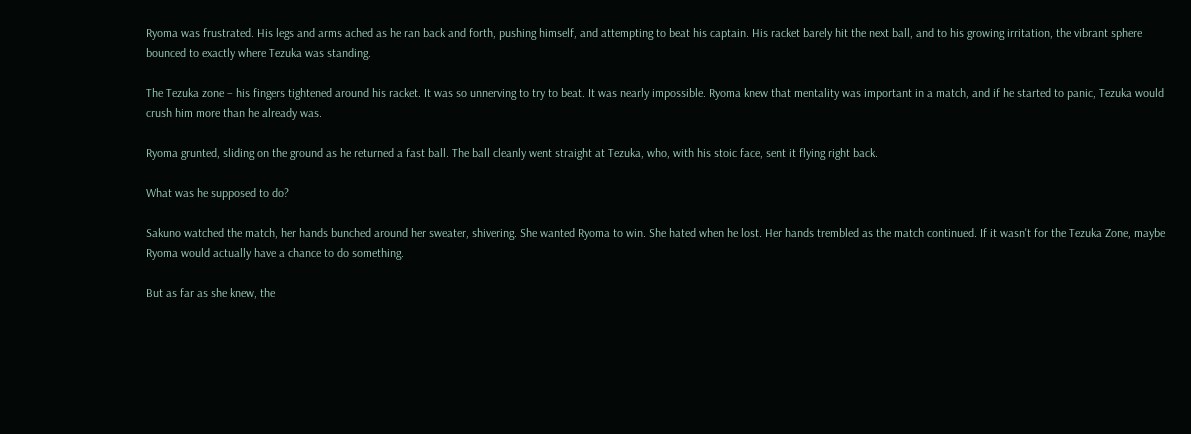Ryoma was frustrated. His legs and arms ached as he ran back and forth, pushing himself, and attempting to beat his captain. His racket barely hit the next ball, and to his growing irritation, the vibrant sphere bounced to exactly where Tezuka was standing.

The Tezuka zone – his fingers tightened around his racket. It was so unnerving to try to beat. It was nearly impossible. Ryoma knew that mentality was important in a match, and if he started to panic, Tezuka would crush him more than he already was.

Ryoma grunted, sliding on the ground as he returned a fast ball. The ball cleanly went straight at Tezuka, who, with his stoic face, sent it flying right back.

What was he supposed to do?

Sakuno watched the match, her hands bunched around her sweater, shivering. She wanted Ryoma to win. She hated when he lost. Her hands trembled as the match continued. If it wasn't for the Tezuka Zone, maybe Ryoma would actually have a chance to do something.

But as far as she knew, the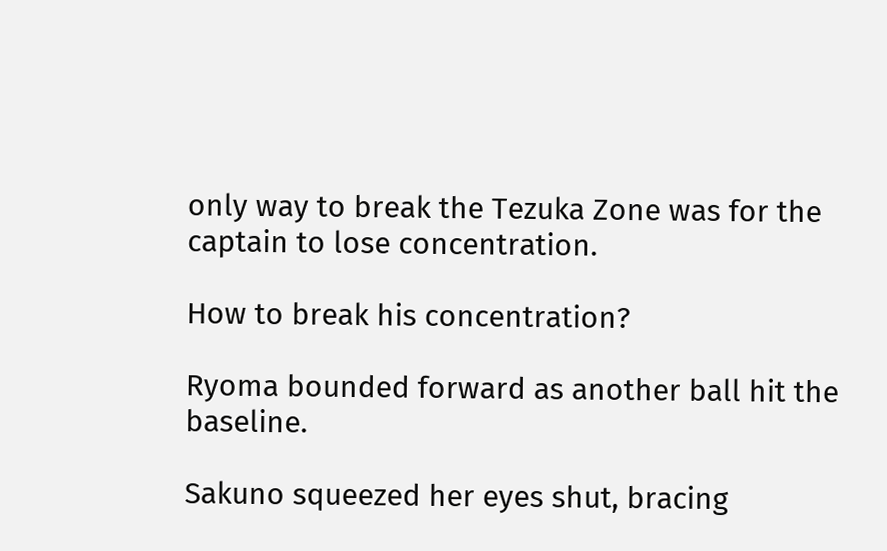only way to break the Tezuka Zone was for the captain to lose concentration.

How to break his concentration?

Ryoma bounded forward as another ball hit the baseline.

Sakuno squeezed her eyes shut, bracing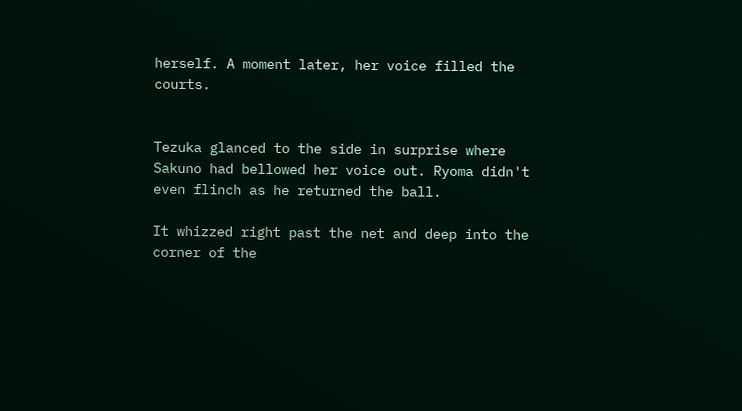herself. A moment later, her voice filled the courts.


Tezuka glanced to the side in surprise where Sakuno had bellowed her voice out. Ryoma didn't even flinch as he returned the ball.

It whizzed right past the net and deep into the corner of the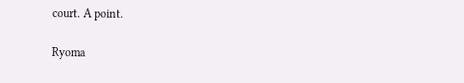court. A point.

Ryoma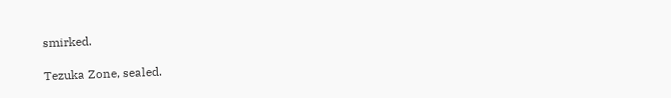smirked.

Tezuka Zone, sealed.